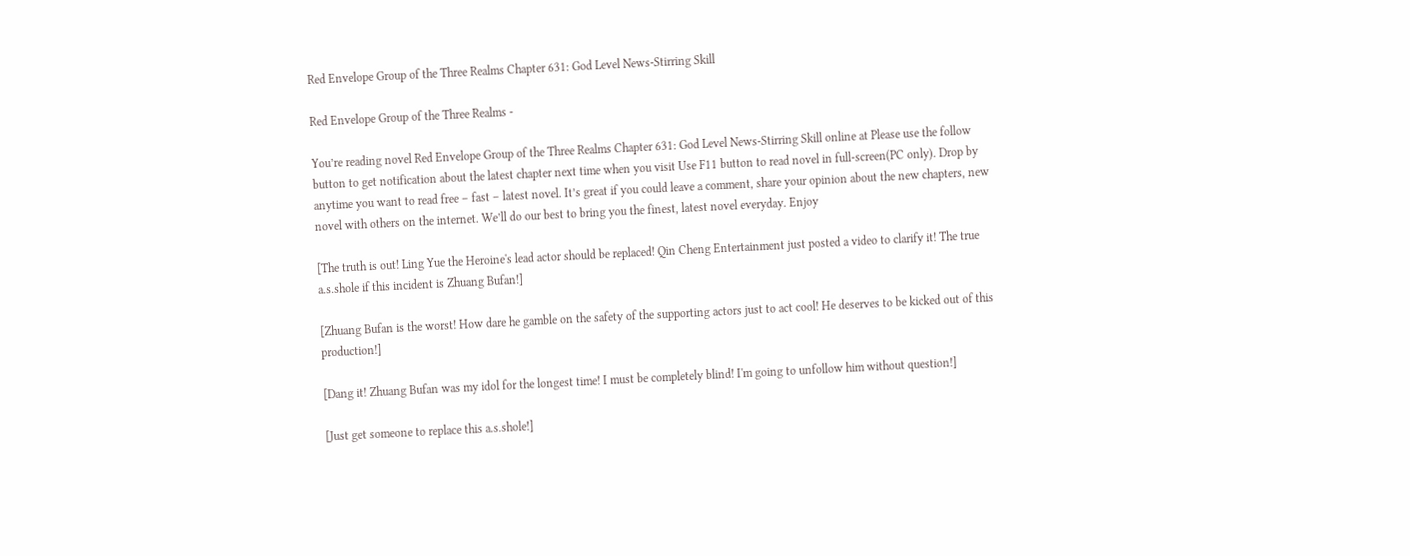Red Envelope Group of the Three Realms Chapter 631: God Level News-Stirring Skill

Red Envelope Group of the Three Realms -

You’re reading novel Red Envelope Group of the Three Realms Chapter 631: God Level News-Stirring Skill online at Please use the follow button to get notification about the latest chapter next time when you visit Use F11 button to read novel in full-screen(PC only). Drop by anytime you want to read free – fast – latest novel. It’s great if you could leave a comment, share your opinion about the new chapters, new novel with others on the internet. We’ll do our best to bring you the finest, latest novel everyday. Enjoy

[The truth is out! Ling Yue the Heroine's lead actor should be replaced! Qin Cheng Entertainment just posted a video to clarify it! The true a.s.shole if this incident is Zhuang Bufan!]

[Zhuang Bufan is the worst! How dare he gamble on the safety of the supporting actors just to act cool! He deserves to be kicked out of this production!]

[Dang it! Zhuang Bufan was my idol for the longest time! I must be completely blind! I'm going to unfollow him without question!]

[Just get someone to replace this a.s.shole!]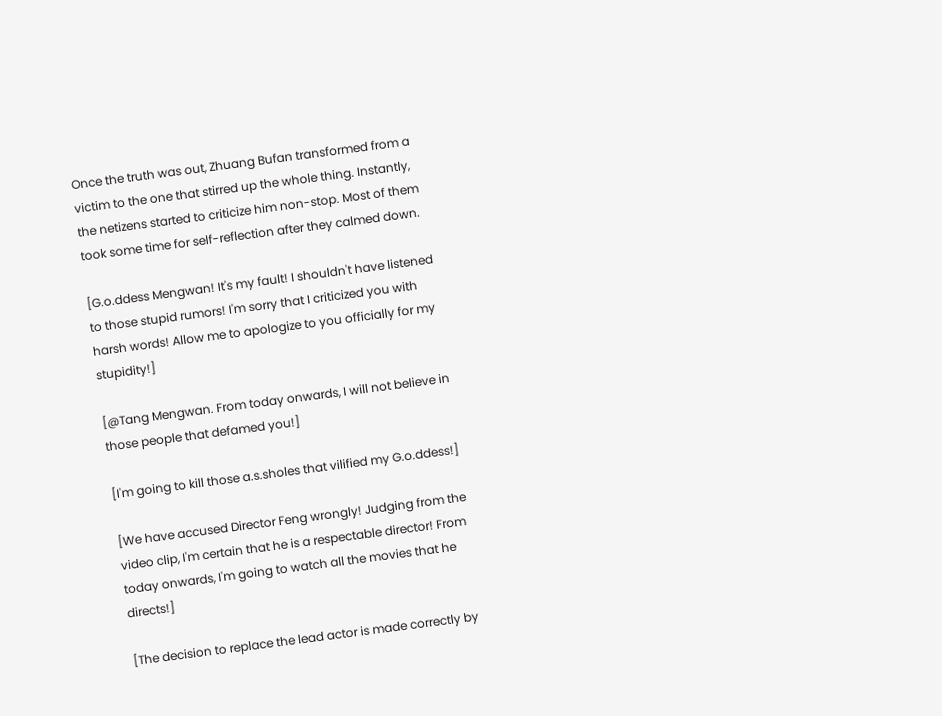Once the truth was out, Zhuang Bufan transformed from a victim to the one that stirred up the whole thing. Instantly, the netizens started to criticize him non-stop. Most of them took some time for self-reflection after they calmed down.

[G.o.ddess Mengwan! It's my fault! I shouldn't have listened to those stupid rumors! I'm sorry that I criticized you with harsh words! Allow me to apologize to you officially for my stupidity!]

[@Tang Mengwan. From today onwards, I will not believe in those people that defamed you!]

[I'm going to kill those a.s.sholes that vilified my G.o.ddess!]

[We have accused Director Feng wrongly! Judging from the video clip, I'm certain that he is a respectable director! From today onwards, I'm going to watch all the movies that he directs!]

[The decision to replace the lead actor is made correctly by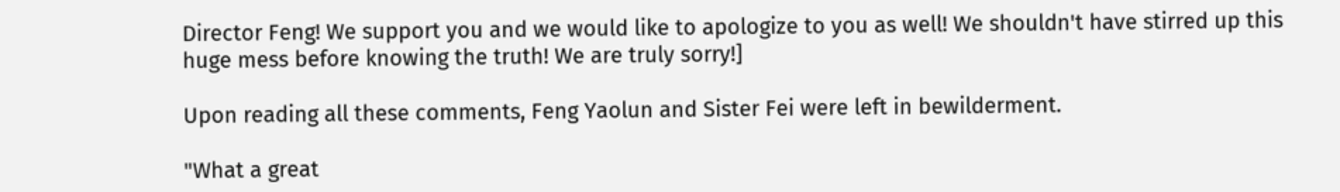Director Feng! We support you and we would like to apologize to you as well! We shouldn't have stirred up this huge mess before knowing the truth! We are truly sorry!]

Upon reading all these comments, Feng Yaolun and Sister Fei were left in bewilderment.

"What a great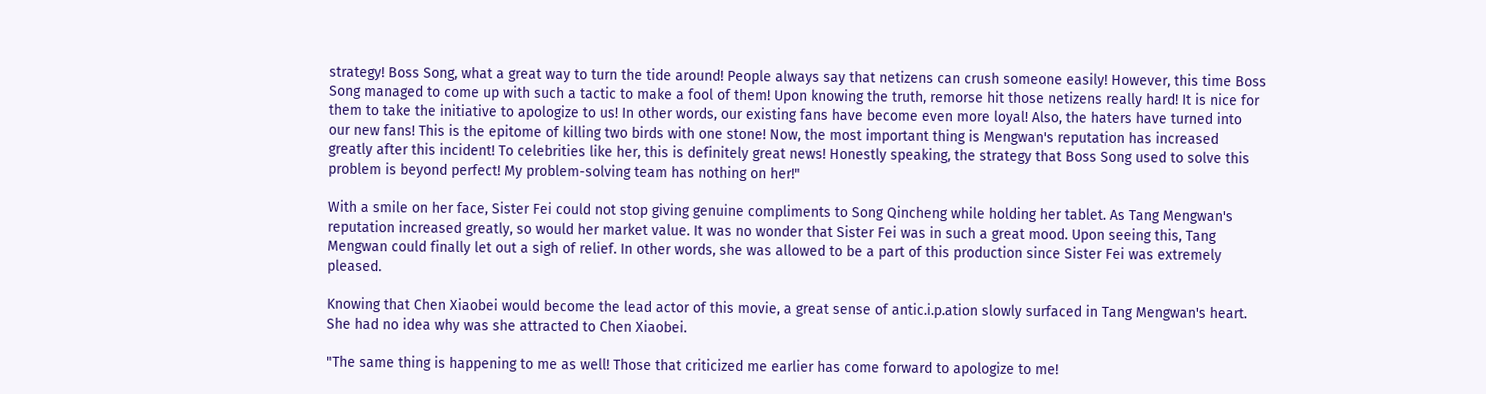strategy! Boss Song, what a great way to turn the tide around! People always say that netizens can crush someone easily! However, this time Boss Song managed to come up with such a tactic to make a fool of them! Upon knowing the truth, remorse hit those netizens really hard! It is nice for them to take the initiative to apologize to us! In other words, our existing fans have become even more loyal! Also, the haters have turned into our new fans! This is the epitome of killing two birds with one stone! Now, the most important thing is Mengwan's reputation has increased greatly after this incident! To celebrities like her, this is definitely great news! Honestly speaking, the strategy that Boss Song used to solve this problem is beyond perfect! My problem-solving team has nothing on her!"

With a smile on her face, Sister Fei could not stop giving genuine compliments to Song Qincheng while holding her tablet. As Tang Mengwan's reputation increased greatly, so would her market value. It was no wonder that Sister Fei was in such a great mood. Upon seeing this, Tang Mengwan could finally let out a sigh of relief. In other words, she was allowed to be a part of this production since Sister Fei was extremely pleased.

Knowing that Chen Xiaobei would become the lead actor of this movie, a great sense of antic.i.p.ation slowly surfaced in Tang Mengwan's heart. She had no idea why was she attracted to Chen Xiaobei.

"The same thing is happening to me as well! Those that criticized me earlier has come forward to apologize to me!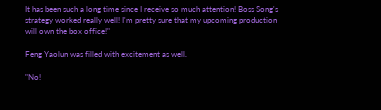It has been such a long time since I receive so much attention! Boss Song's strategy worked really well! I'm pretty sure that my upcoming production will own the box office!"

Feng Yaolun was filled with excitement as well.

"No!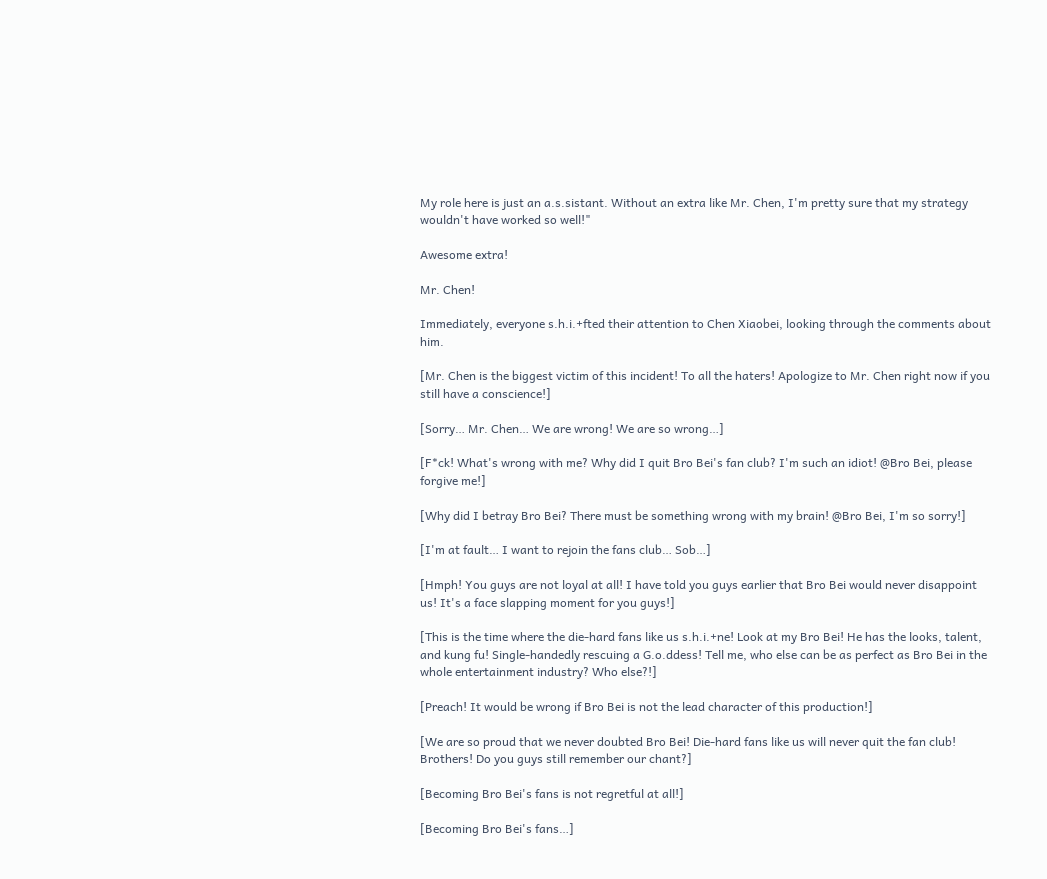My role here is just an a.s.sistant. Without an extra like Mr. Chen, I'm pretty sure that my strategy wouldn't have worked so well!"

Awesome extra!

Mr. Chen!

Immediately, everyone s.h.i.+fted their attention to Chen Xiaobei, looking through the comments about him.

[Mr. Chen is the biggest victim of this incident! To all the haters! Apologize to Mr. Chen right now if you still have a conscience!]

[Sorry… Mr. Chen… We are wrong! We are so wrong…]

[F*ck! What's wrong with me? Why did I quit Bro Bei's fan club? I'm such an idiot! @Bro Bei, please forgive me!]

[Why did I betray Bro Bei? There must be something wrong with my brain! @Bro Bei, I'm so sorry!]

[I'm at fault… I want to rejoin the fans club… Sob…]

[Hmph! You guys are not loyal at all! I have told you guys earlier that Bro Bei would never disappoint us! It's a face slapping moment for you guys!]

[This is the time where the die-hard fans like us s.h.i.+ne! Look at my Bro Bei! He has the looks, talent, and kung fu! Single-handedly rescuing a G.o.ddess! Tell me, who else can be as perfect as Bro Bei in the whole entertainment industry? Who else?!]

[Preach! It would be wrong if Bro Bei is not the lead character of this production!]

[We are so proud that we never doubted Bro Bei! Die-hard fans like us will never quit the fan club! Brothers! Do you guys still remember our chant?]

[Becoming Bro Bei's fans is not regretful at all!]

[Becoming Bro Bei's fans…]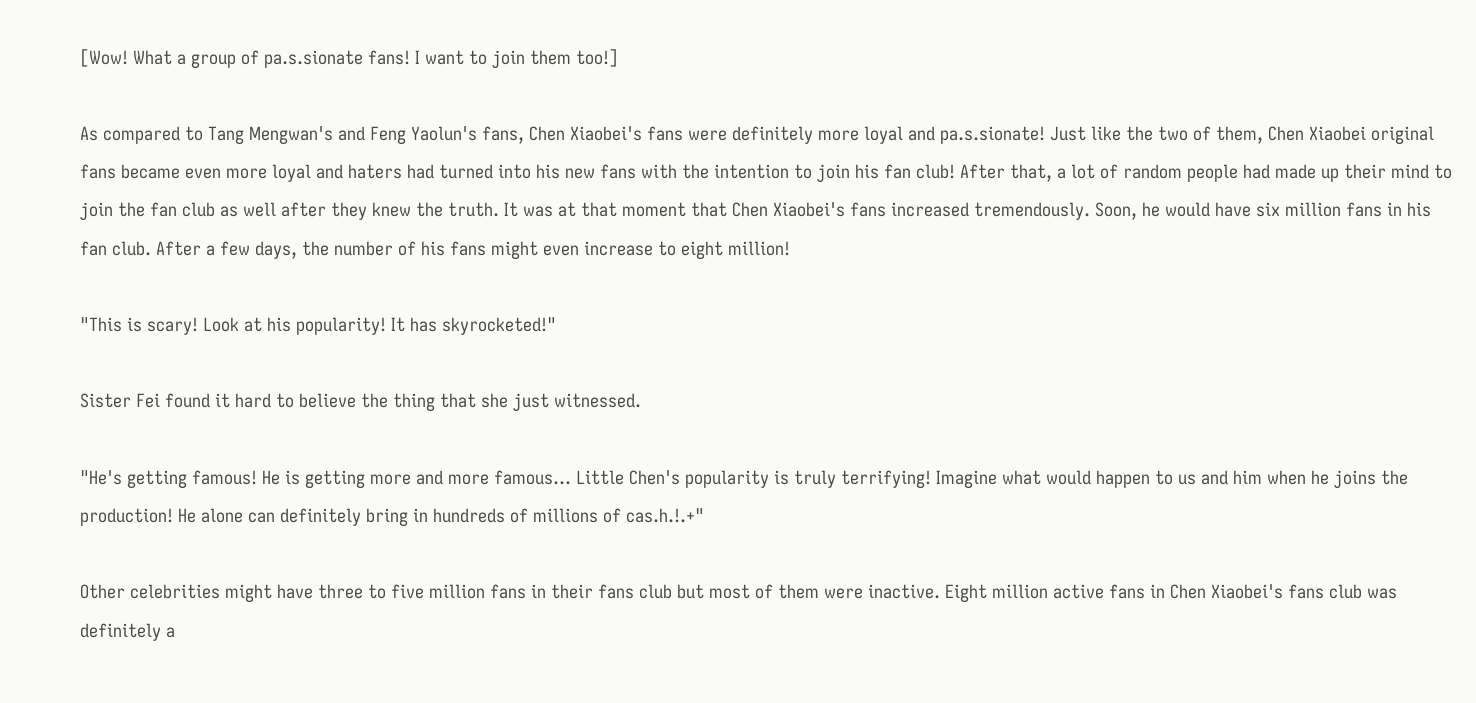[Wow! What a group of pa.s.sionate fans! I want to join them too!]

As compared to Tang Mengwan's and Feng Yaolun's fans, Chen Xiaobei's fans were definitely more loyal and pa.s.sionate! Just like the two of them, Chen Xiaobei original fans became even more loyal and haters had turned into his new fans with the intention to join his fan club! After that, a lot of random people had made up their mind to join the fan club as well after they knew the truth. It was at that moment that Chen Xiaobei's fans increased tremendously. Soon, he would have six million fans in his fan club. After a few days, the number of his fans might even increase to eight million!

"This is scary! Look at his popularity! It has skyrocketed!"

Sister Fei found it hard to believe the thing that she just witnessed.

"He's getting famous! He is getting more and more famous… Little Chen's popularity is truly terrifying! Imagine what would happen to us and him when he joins the production! He alone can definitely bring in hundreds of millions of cas.h.!.+"

Other celebrities might have three to five million fans in their fans club but most of them were inactive. Eight million active fans in Chen Xiaobei's fans club was definitely a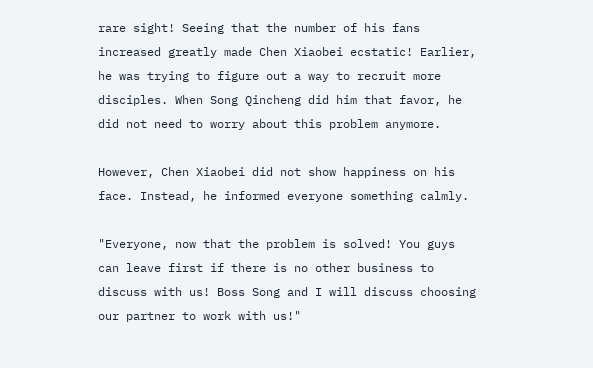rare sight! Seeing that the number of his fans increased greatly made Chen Xiaobei ecstatic! Earlier, he was trying to figure out a way to recruit more disciples. When Song Qincheng did him that favor, he did not need to worry about this problem anymore.

However, Chen Xiaobei did not show happiness on his face. Instead, he informed everyone something calmly.

"Everyone, now that the problem is solved! You guys can leave first if there is no other business to discuss with us! Boss Song and I will discuss choosing our partner to work with us!"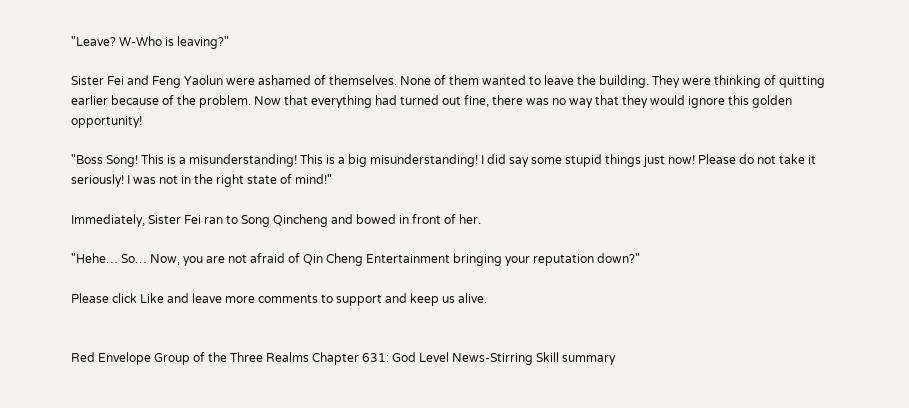"Leave? W-Who is leaving?"

Sister Fei and Feng Yaolun were ashamed of themselves. None of them wanted to leave the building. They were thinking of quitting earlier because of the problem. Now that everything had turned out fine, there was no way that they would ignore this golden opportunity!

"Boss Song! This is a misunderstanding! This is a big misunderstanding! I did say some stupid things just now! Please do not take it seriously! I was not in the right state of mind!"

Immediately, Sister Fei ran to Song Qincheng and bowed in front of her.

"Hehe… So… Now, you are not afraid of Qin Cheng Entertainment bringing your reputation down?"

Please click Like and leave more comments to support and keep us alive.


Red Envelope Group of the Three Realms Chapter 631: God Level News-Stirring Skill summary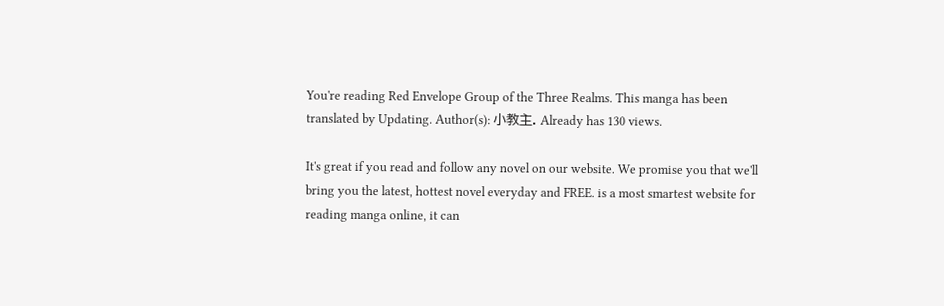You're reading Red Envelope Group of the Three Realms. This manga has been translated by Updating. Author(s): 小教主. Already has 130 views.

It's great if you read and follow any novel on our website. We promise you that we'll bring you the latest, hottest novel everyday and FREE. is a most smartest website for reading manga online, it can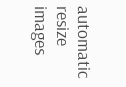automatic resize images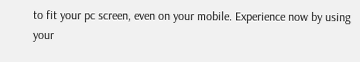to fit your pc screen, even on your mobile. Experience now by using your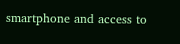smartphone and access to